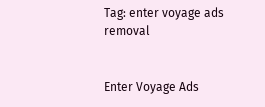Tag: enter voyage ads removal


Enter Voyage Ads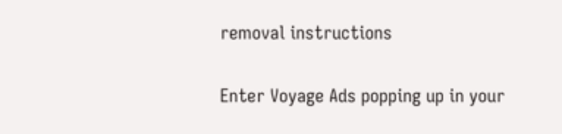removal instructions

Enter Voyage Ads popping up in your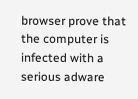browser prove that the computer is infected with a serious adware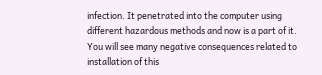infection. It penetrated into the computer using different hazardous methods and now is a part of it. You will see many negative consequences related to installation of this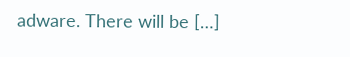adware. There will be […]